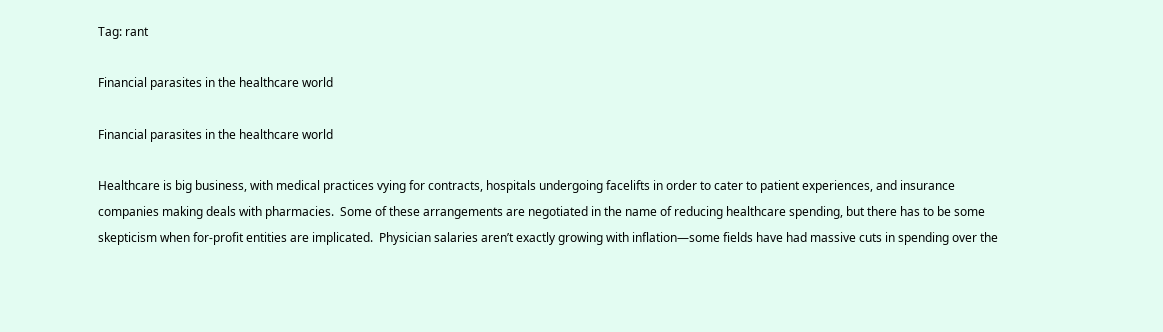Tag: rant

Financial parasites in the healthcare world

Financial parasites in the healthcare world

Healthcare is big business, with medical practices vying for contracts, hospitals undergoing facelifts in order to cater to patient experiences, and insurance companies making deals with pharmacies.  Some of these arrangements are negotiated in the name of reducing healthcare spending, but there has to be some skepticism when for-profit entities are implicated.  Physician salaries aren’t exactly growing with inflation—some fields have had massive cuts in spending over the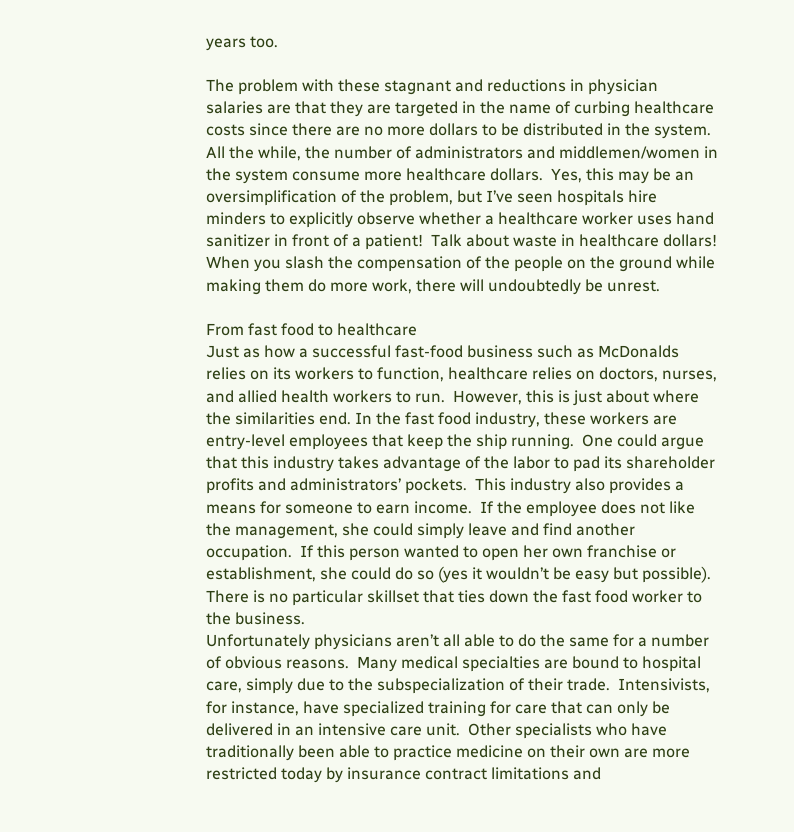years too.

The problem with these stagnant and reductions in physician salaries are that they are targeted in the name of curbing healthcare costs since there are no more dollars to be distributed in the system.  All the while, the number of administrators and middlemen/women in the system consume more healthcare dollars.  Yes, this may be an oversimplification of the problem, but I’ve seen hospitals hire minders to explicitly observe whether a healthcare worker uses hand sanitizer in front of a patient!  Talk about waste in healthcare dollars!  When you slash the compensation of the people on the ground while making them do more work, there will undoubtedly be unrest.

From fast food to healthcare
Just as how a successful fast-food business such as McDonalds relies on its workers to function, healthcare relies on doctors, nurses, and allied health workers to run.  However, this is just about where the similarities end. In the fast food industry, these workers are entry-level employees that keep the ship running.  One could argue that this industry takes advantage of the labor to pad its shareholder profits and administrators’ pockets.  This industry also provides a means for someone to earn income.  If the employee does not like the management, she could simply leave and find another occupation.  If this person wanted to open her own franchise or establishment, she could do so (yes it wouldn’t be easy but possible).  There is no particular skillset that ties down the fast food worker to the business.
Unfortunately physicians aren’t all able to do the same for a number of obvious reasons.  Many medical specialties are bound to hospital care, simply due to the subspecialization of their trade.  Intensivists, for instance, have specialized training for care that can only be delivered in an intensive care unit.  Other specialists who have traditionally been able to practice medicine on their own are more restricted today by insurance contract limitations and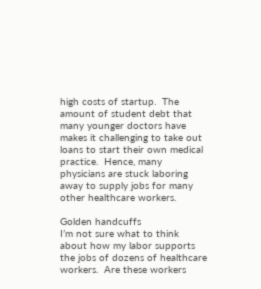high costs of startup.  The amount of student debt that many younger doctors have makes it challenging to take out loans to start their own medical practice.  Hence, many physicians are stuck laboring away to supply jobs for many other healthcare workers.

Golden handcuffs
I’m not sure what to think about how my labor supports the jobs of dozens of healthcare workers.  Are these workers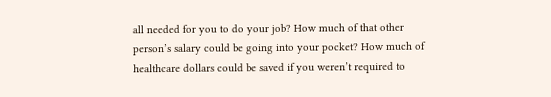all needed for you to do your job? How much of that other person’s salary could be going into your pocket? How much of healthcare dollars could be saved if you weren’t required to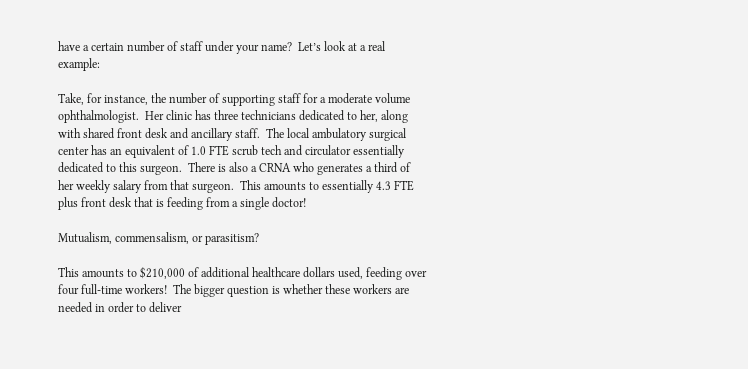have a certain number of staff under your name?  Let’s look at a real example:

Take, for instance, the number of supporting staff for a moderate volume ophthalmologist.  Her clinic has three technicians dedicated to her, along with shared front desk and ancillary staff.  The local ambulatory surgical center has an equivalent of 1.0 FTE scrub tech and circulator essentially dedicated to this surgeon.  There is also a CRNA who generates a third of her weekly salary from that surgeon.  This amounts to essentially 4.3 FTE plus front desk that is feeding from a single doctor!

Mutualism, commensalism, or parasitism?

This amounts to $210,000 of additional healthcare dollars used, feeding over four full-time workers!  The bigger question is whether these workers are needed in order to deliver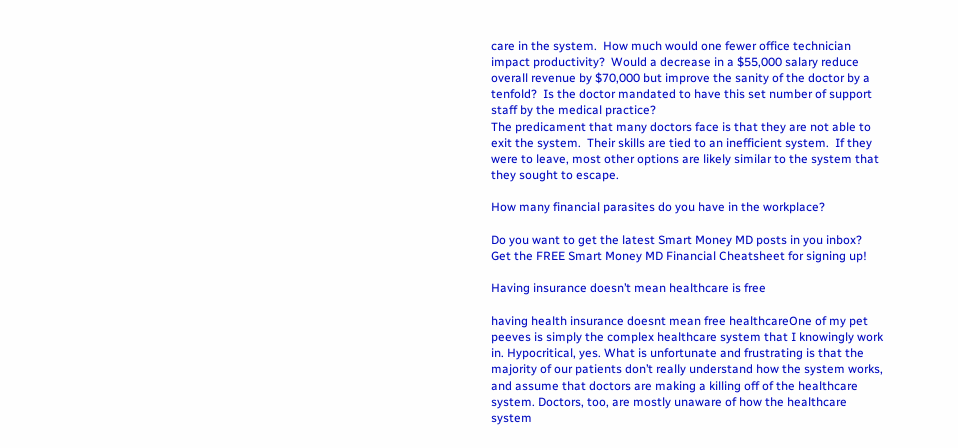care in the system.  How much would one fewer office technician impact productivity?  Would a decrease in a $55,000 salary reduce overall revenue by $70,000 but improve the sanity of the doctor by a tenfold?  Is the doctor mandated to have this set number of support staff by the medical practice?
The predicament that many doctors face is that they are not able to exit the system.  Their skills are tied to an inefficient system.  If they were to leave, most other options are likely similar to the system that they sought to escape.

How many financial parasites do you have in the workplace?

Do you want to get the latest Smart Money MD posts in you inbox?
Get the FREE Smart Money MD Financial Cheatsheet for signing up!

Having insurance doesn’t mean healthcare is free

having health insurance doesnt mean free healthcareOne of my pet peeves is simply the complex healthcare system that I knowingly work in. Hypocritical, yes. What is unfortunate and frustrating is that the majority of our patients don’t really understand how the system works, and assume that doctors are making a killing off of the healthcare system. Doctors, too, are mostly unaware of how the healthcare system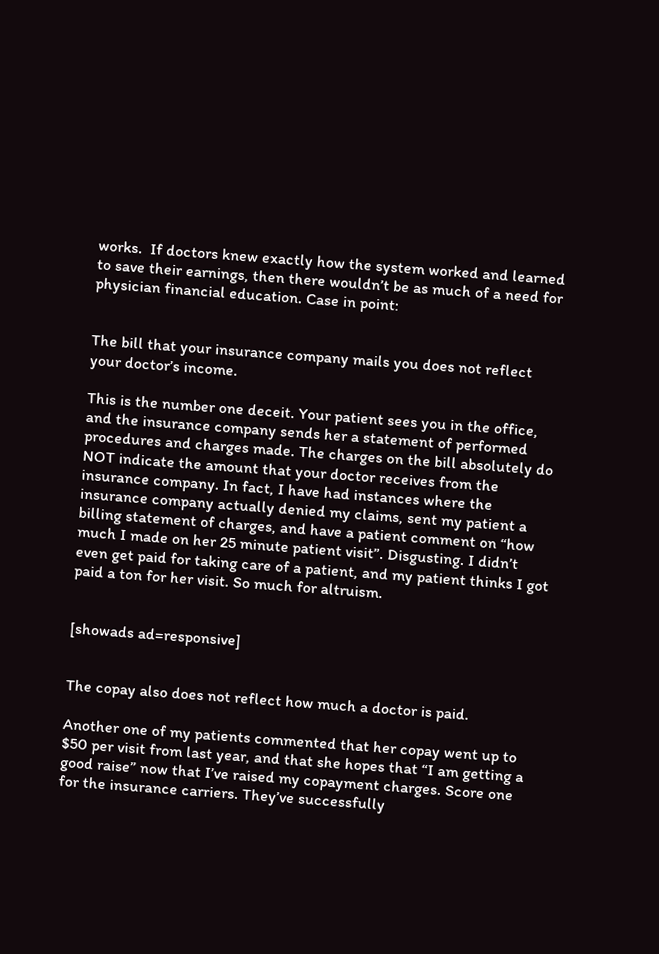works.  If doctors knew exactly how the system worked and learned to save their earnings, then there wouldn’t be as much of a need for physician financial education. Case in point:


The bill that your insurance company mails you does not reflect your doctor’s income.

This is the number one deceit. Your patient sees you in the office, and the insurance company sends her a statement of performed procedures and charges made. The charges on the bill absolutely do NOT indicate the amount that your doctor receives from the insurance company. In fact, I have had instances where the insurance company actually denied my claims, sent my patient a billing statement of charges, and have a patient comment on “how much I made on her 25 minute patient visit”. Disgusting. I didn’t even get paid for taking care of a patient, and my patient thinks I got paid a ton for her visit. So much for altruism.


[showads ad=responsive]


The copay also does not reflect how much a doctor is paid.

Another one of my patients commented that her copay went up to $50 per visit from last year, and that she hopes that “I am getting a good raise” now that I’ve raised my copayment charges. Score one for the insurance carriers. They’ve successfully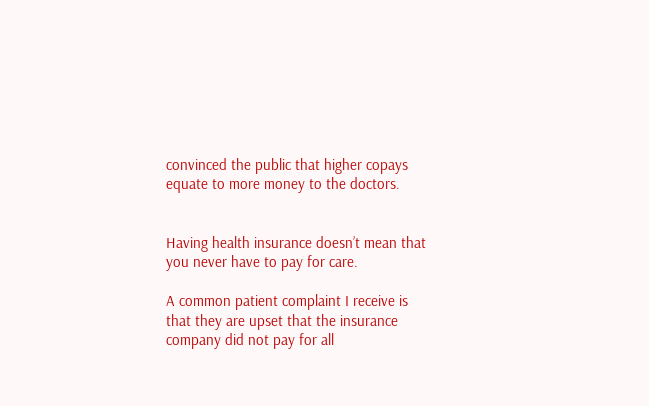convinced the public that higher copays equate to more money to the doctors.


Having health insurance doesn’t mean that you never have to pay for care.

A common patient complaint I receive is that they are upset that the insurance company did not pay for all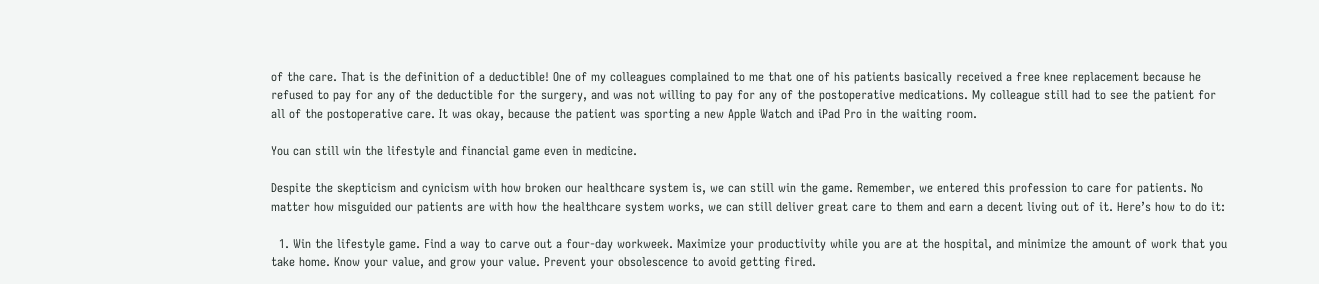of the care. That is the definition of a deductible! One of my colleagues complained to me that one of his patients basically received a free knee replacement because he refused to pay for any of the deductible for the surgery, and was not willing to pay for any of the postoperative medications. My colleague still had to see the patient for all of the postoperative care. It was okay, because the patient was sporting a new Apple Watch and iPad Pro in the waiting room.

You can still win the lifestyle and financial game even in medicine.

Despite the skepticism and cynicism with how broken our healthcare system is, we can still win the game. Remember, we entered this profession to care for patients. No matter how misguided our patients are with how the healthcare system works, we can still deliver great care to them and earn a decent living out of it. Here’s how to do it:

  1. Win the lifestyle game. Find a way to carve out a four-day workweek. Maximize your productivity while you are at the hospital, and minimize the amount of work that you take home. Know your value, and grow your value. Prevent your obsolescence to avoid getting fired.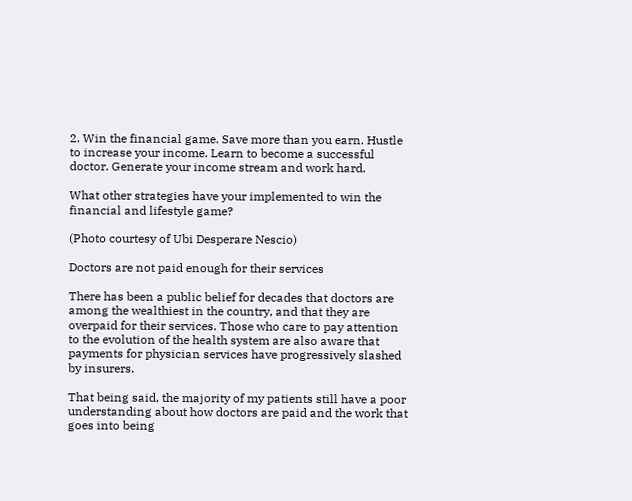2. Win the financial game. Save more than you earn. Hustle to increase your income. Learn to become a successful doctor. Generate your income stream and work hard.

What other strategies have your implemented to win the financial and lifestyle game?

(Photo courtesy of Ubi Desperare Nescio)

Doctors are not paid enough for their services

There has been a public belief for decades that doctors are among the wealthiest in the country, and that they are overpaid for their services. Those who care to pay attention to the evolution of the health system are also aware that payments for physician services have progressively slashed by insurers.

That being said, the majority of my patients still have a poor understanding about how doctors are paid and the work that goes into being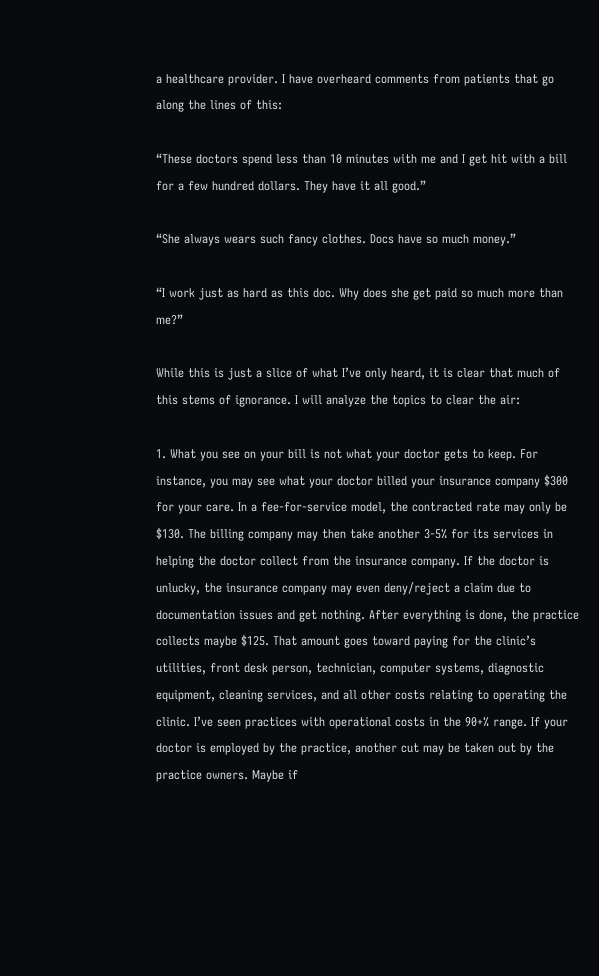a healthcare provider. I have overheard comments from patients that go along the lines of this:

“These doctors spend less than 10 minutes with me and I get hit with a bill for a few hundred dollars. They have it all good.”

“She always wears such fancy clothes. Docs have so much money.”

“I work just as hard as this doc. Why does she get paid so much more than me?”

While this is just a slice of what I’ve only heard, it is clear that much of this stems of ignorance. I will analyze the topics to clear the air:

1. What you see on your bill is not what your doctor gets to keep. For instance, you may see what your doctor billed your insurance company $300 for your care. In a fee-for-service model, the contracted rate may only be $130. The billing company may then take another 3-5% for its services in helping the doctor collect from the insurance company. If the doctor is unlucky, the insurance company may even deny/reject a claim due to documentation issues and get nothing. After everything is done, the practice collects maybe $125. That amount goes toward paying for the clinic’s utilities, front desk person, technician, computer systems, diagnostic equipment, cleaning services, and all other costs relating to operating the clinic. I’ve seen practices with operational costs in the 90+% range. If your doctor is employed by the practice, another cut may be taken out by the practice owners. Maybe if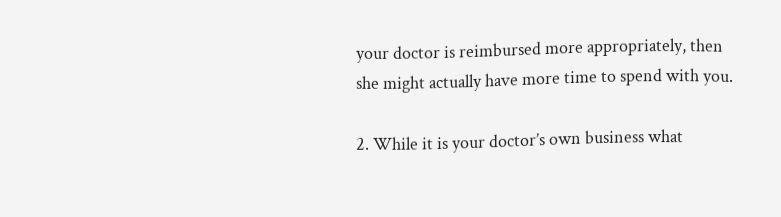your doctor is reimbursed more appropriately, then she might actually have more time to spend with you.

2. While it is your doctor’s own business what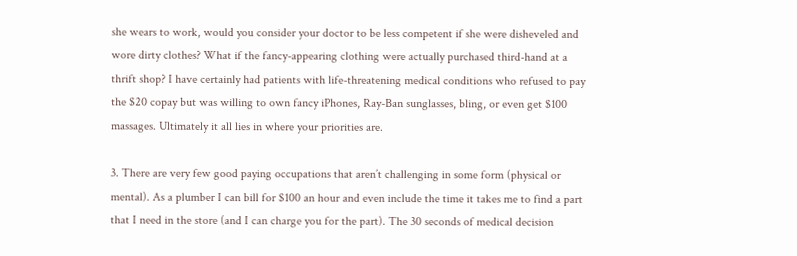she wears to work, would you consider your doctor to be less competent if she were disheveled and wore dirty clothes? What if the fancy-appearing clothing were actually purchased third-hand at a thrift shop? I have certainly had patients with life-threatening medical conditions who refused to pay the $20 copay but was willing to own fancy iPhones, Ray-Ban sunglasses, bling, or even get $100 massages. Ultimately it all lies in where your priorities are.

3. There are very few good paying occupations that aren’t challenging in some form (physical or mental). As a plumber I can bill for $100 an hour and even include the time it takes me to find a part that I need in the store (and I can charge you for the part). The 30 seconds of medical decision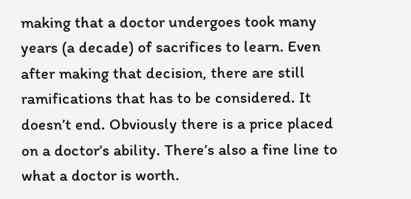making that a doctor undergoes took many years (a decade) of sacrifices to learn. Even after making that decision, there are still ramifications that has to be considered. It doesn’t end. Obviously there is a price placed on a doctor’s ability. There’s also a fine line to what a doctor is worth.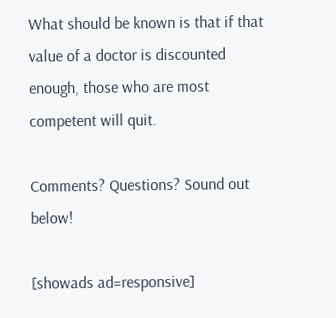What should be known is that if that value of a doctor is discounted enough, those who are most competent will quit.

Comments? Questions? Sound out below!

[showads ad=responsive]